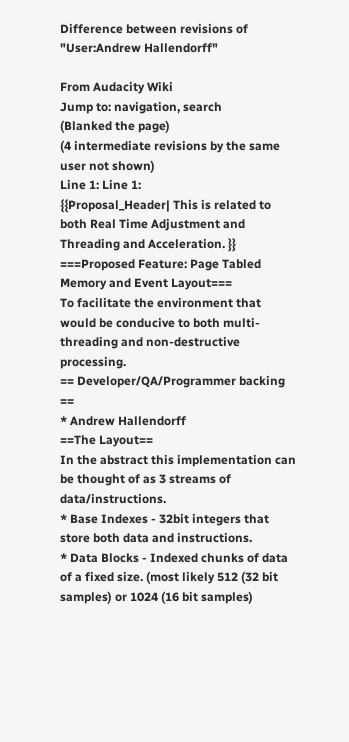Difference between revisions of "User:Andrew Hallendorff"

From Audacity Wiki
Jump to: navigation, search
(Blanked the page)
(4 intermediate revisions by the same user not shown)
Line 1: Line 1:
{{Proposal_Header| This is related to both Real Time Adjustment and Threading and Acceleration. }}
===Proposed Feature: Page Tabled Memory and Event Layout===
To facilitate the environment that would be conducive to both multi-threading and non-destructive processing.
== Developer/QA/Programmer backing ==
* Andrew Hallendorff
==The Layout==
In the abstract this implementation can be thought of as 3 streams of data/instructions.
* Base Indexes - 32bit integers that store both data and instructions.
* Data Blocks - Indexed chunks of data of a fixed size. (most likely 512 (32 bit samples) or 1024 (16 bit samples)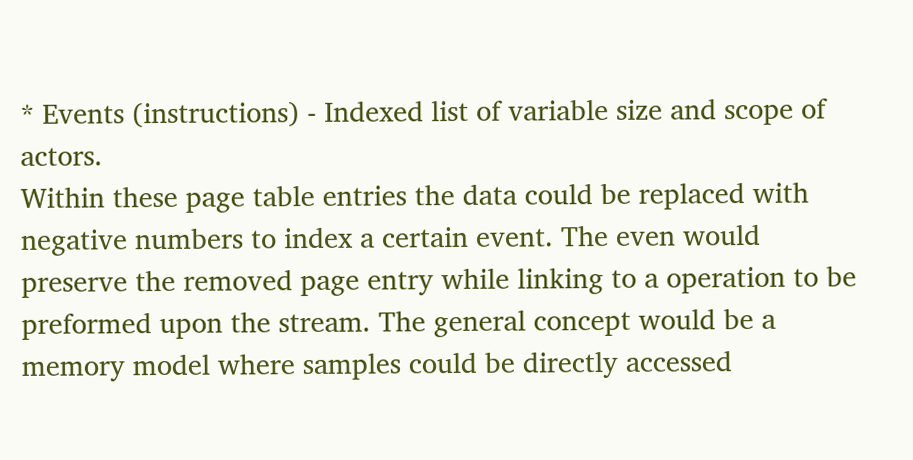* Events (instructions) - Indexed list of variable size and scope of actors.
Within these page table entries the data could be replaced with negative numbers to index a certain event. The even would preserve the removed page entry while linking to a operation to be preformed upon the stream. The general concept would be a memory model where samples could be directly accessed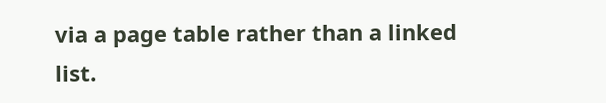via a page table rather than a linked list.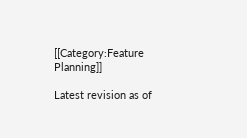[[Category:Feature Planning]]

Latest revision as of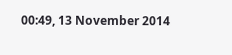00:49, 13 November 2014